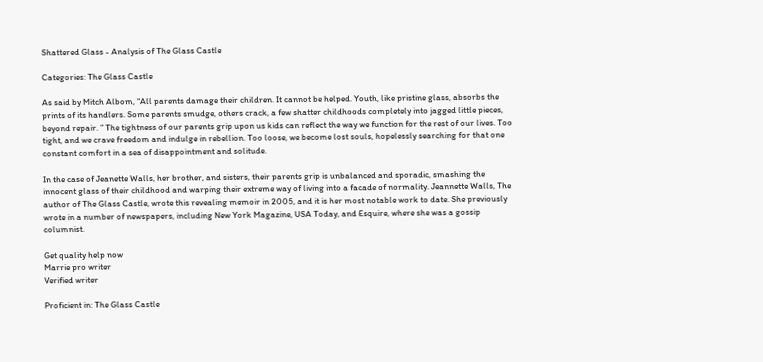Shattered Glass - Analysis of The Glass Castle

Categories: The Glass Castle

As said by Mitch Albom, “All parents damage their children. It cannot be helped. Youth, like pristine glass, absorbs the prints of its handlers. Some parents smudge, others crack, a few shatter childhoods completely into jagged little pieces, beyond repair. ” The tightness of our parents grip upon us kids can reflect the way we function for the rest of our lives. Too tight, and we crave freedom and indulge in rebellion. Too loose, we become lost souls, hopelessly searching for that one constant comfort in a sea of disappointment and solitude.

In the case of Jeanette Walls, her brother, and sisters, their parents grip is unbalanced and sporadic, smashing the innocent glass of their childhood and warping their extreme way of living into a facade of normality. Jeannette Walls, The author of The Glass Castle, wrote this revealing memoir in 2005, and it is her most notable work to date. She previously wrote in a number of newspapers, including New York Magazine, USA Today, and Esquire, where she was a gossip columnist.

Get quality help now
Marrie pro writer
Verified writer

Proficient in: The Glass Castle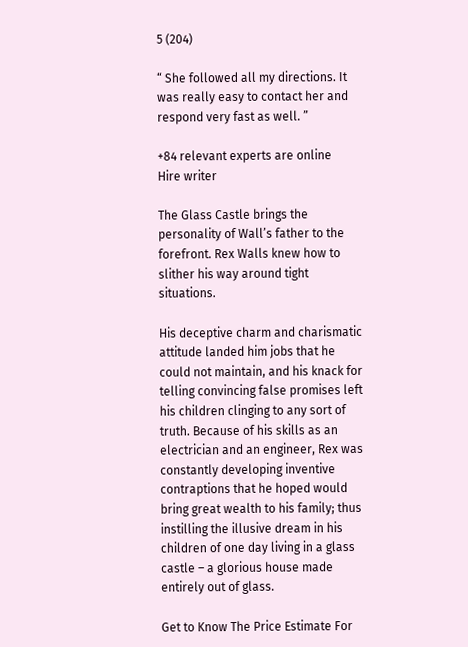5 (204)

“ She followed all my directions. It was really easy to contact her and respond very fast as well. ”

+84 relevant experts are online
Hire writer

The Glass Castle brings the personality of Wall’s father to the forefront. Rex Walls knew how to slither his way around tight situations.

His deceptive charm and charismatic attitude landed him jobs that he could not maintain, and his knack for telling convincing false promises left his children clinging to any sort of truth. Because of his skills as an electrician and an engineer, Rex was constantly developing inventive contraptions that he hoped would bring great wealth to his family; thus instilling the illusive dream in his children of one day living in a glass castle – a glorious house made entirely out of glass.

Get to Know The Price Estimate For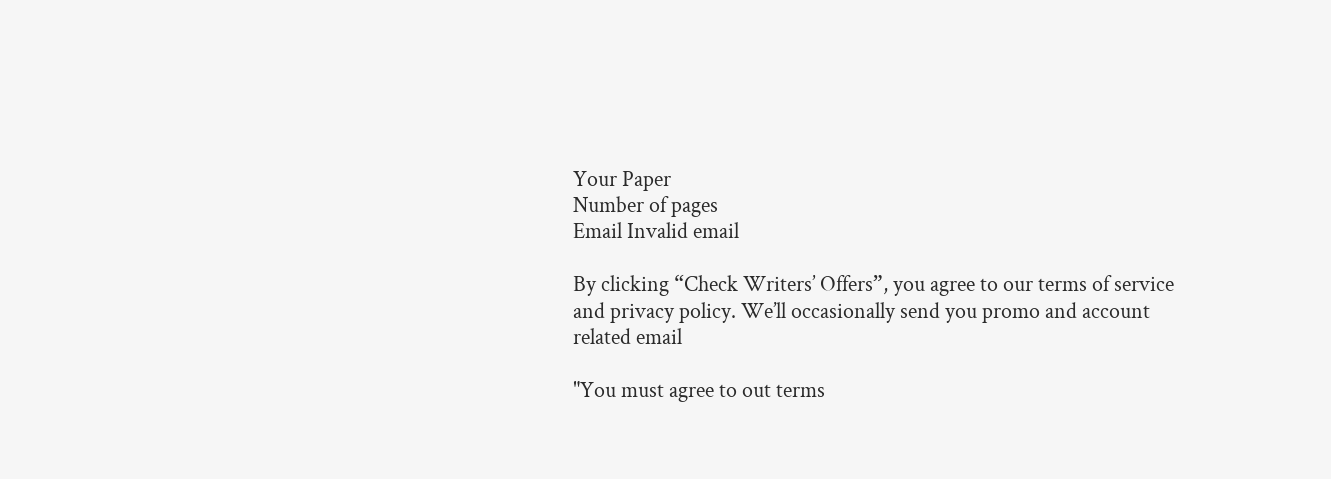Your Paper
Number of pages
Email Invalid email

By clicking “Check Writers’ Offers”, you agree to our terms of service and privacy policy. We’ll occasionally send you promo and account related email

"You must agree to out terms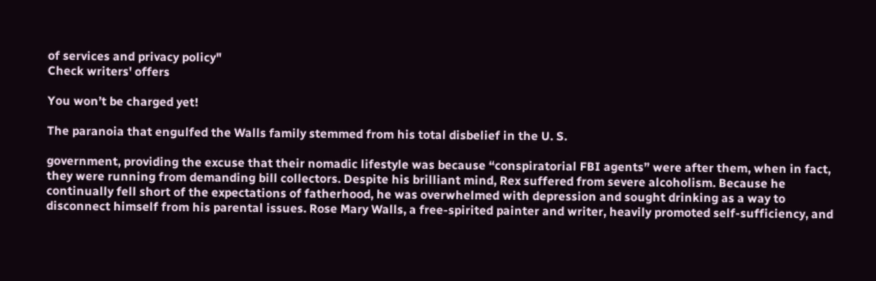of services and privacy policy"
Check writers' offers

You won’t be charged yet!

The paranoia that engulfed the Walls family stemmed from his total disbelief in the U. S.

government, providing the excuse that their nomadic lifestyle was because “conspiratorial FBI agents” were after them, when in fact, they were running from demanding bill collectors. Despite his brilliant mind, Rex suffered from severe alcoholism. Because he continually fell short of the expectations of fatherhood, he was overwhelmed with depression and sought drinking as a way to disconnect himself from his parental issues. Rose Mary Walls, a free-spirited painter and writer, heavily promoted self-sufficiency, and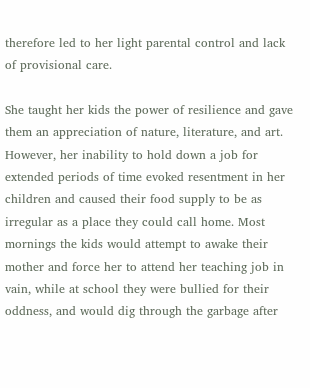therefore led to her light parental control and lack of provisional care.

She taught her kids the power of resilience and gave them an appreciation of nature, literature, and art. However, her inability to hold down a job for extended periods of time evoked resentment in her children and caused their food supply to be as irregular as a place they could call home. Most mornings the kids would attempt to awake their mother and force her to attend her teaching job in vain, while at school they were bullied for their oddness, and would dig through the garbage after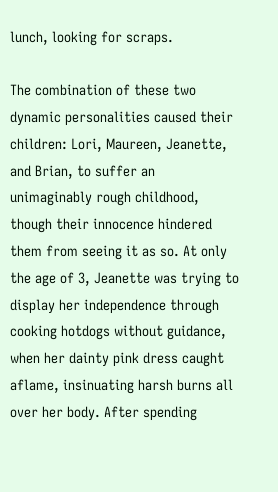lunch, looking for scraps.

The combination of these two dynamic personalities caused their children: Lori, Maureen, Jeanette, and Brian, to suffer an unimaginably rough childhood, though their innocence hindered them from seeing it as so. At only the age of 3, Jeanette was trying to display her independence through cooking hotdogs without guidance, when her dainty pink dress caught aflame, insinuating harsh burns all over her body. After spending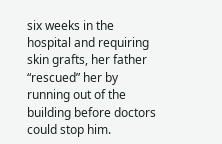six weeks in the hospital and requiring skin grafts, her father “rescued” her by running out of the building before doctors could stop him.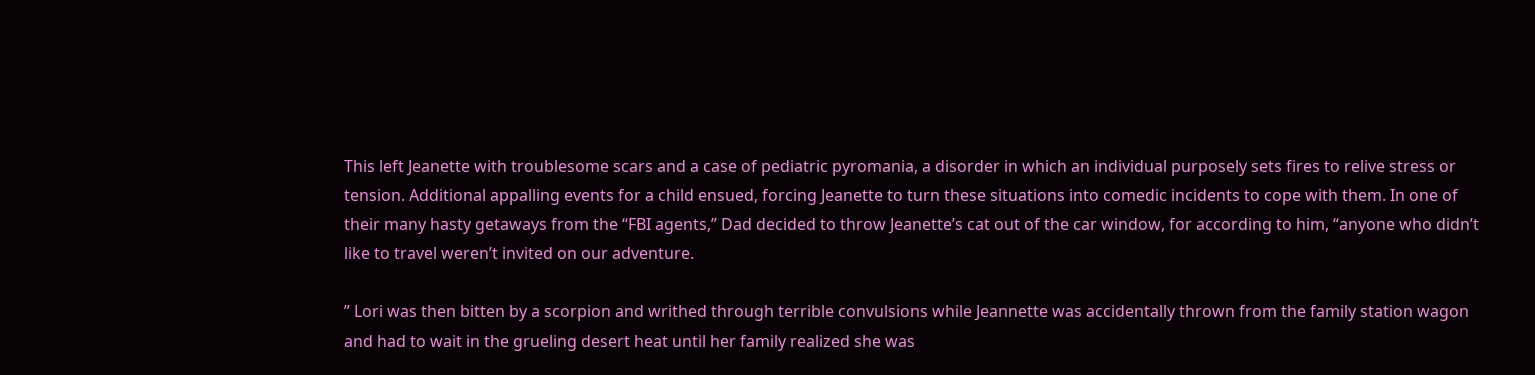This left Jeanette with troublesome scars and a case of pediatric pyromania, a disorder in which an individual purposely sets fires to relive stress or tension. Additional appalling events for a child ensued, forcing Jeanette to turn these situations into comedic incidents to cope with them. In one of their many hasty getaways from the “FBI agents,” Dad decided to throw Jeanette’s cat out of the car window, for according to him, “anyone who didn’t like to travel weren’t invited on our adventure.

” Lori was then bitten by a scorpion and writhed through terrible convulsions while Jeannette was accidentally thrown from the family station wagon and had to wait in the grueling desert heat until her family realized she was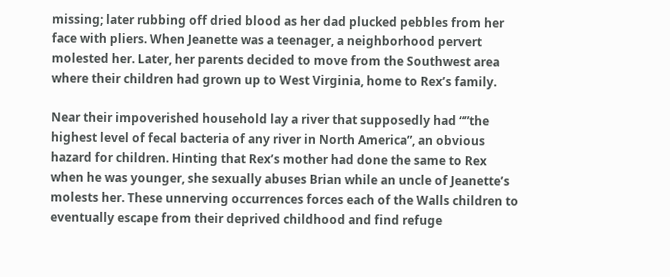missing; later rubbing off dried blood as her dad plucked pebbles from her face with pliers. When Jeanette was a teenager, a neighborhood pervert molested her. Later, her parents decided to move from the Southwest area where their children had grown up to West Virginia, home to Rex’s family.

Near their impoverished household lay a river that supposedly had “”the highest level of fecal bacteria of any river in North America”, an obvious hazard for children. Hinting that Rex’s mother had done the same to Rex when he was younger, she sexually abuses Brian while an uncle of Jeanette’s molests her. These unnerving occurrences forces each of the Walls children to eventually escape from their deprived childhood and find refuge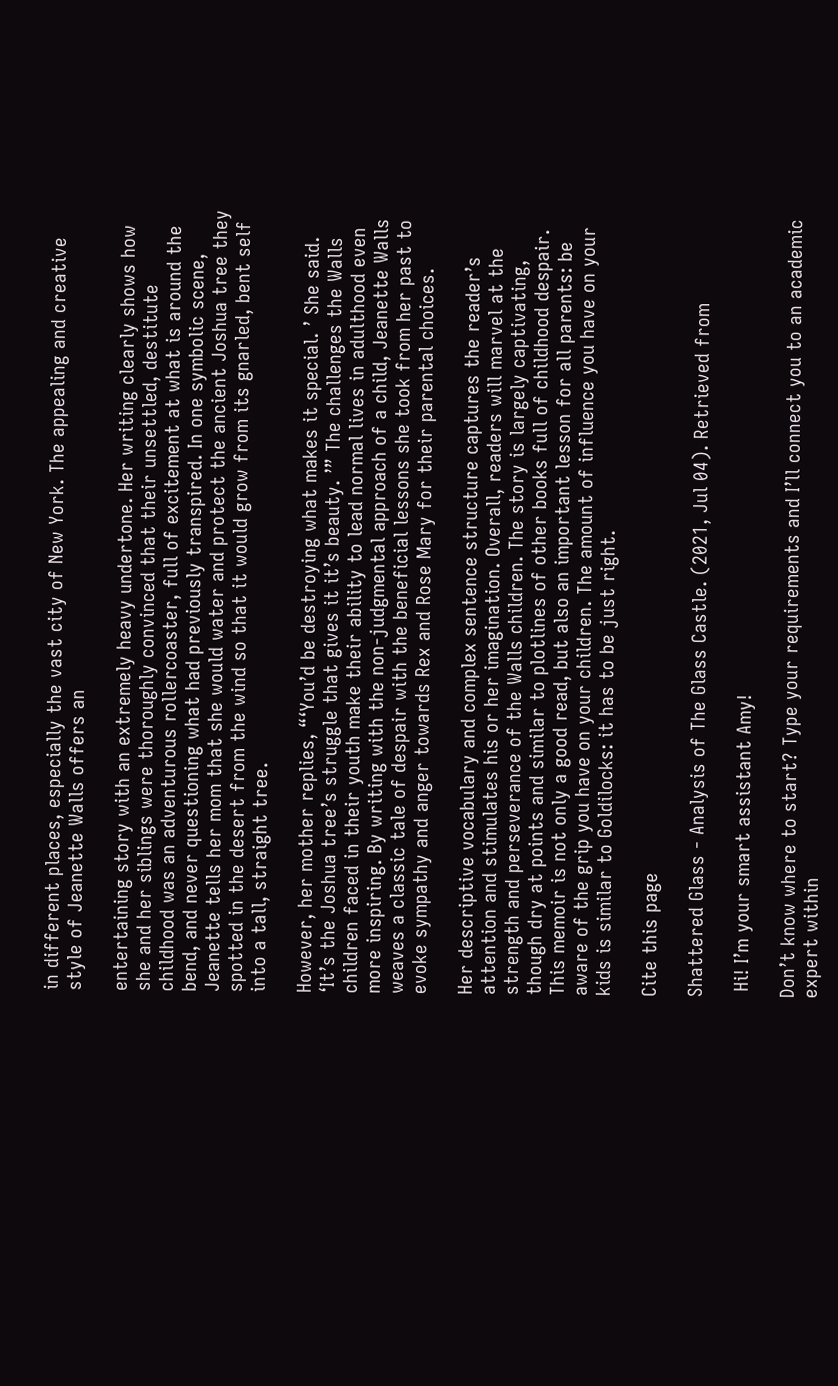in different places, especially the vast city of New York. The appealing and creative style of Jeanette Walls offers an

entertaining story with an extremely heavy undertone. Her writing clearly shows how she and her siblings were thoroughly convinced that their unsettled, destitute childhood was an adventurous rollercoaster, full of excitement at what is around the bend, and never questioning what had previously transpired. In one symbolic scene, Jeanette tells her mom that she would water and protect the ancient Joshua tree they spotted in the desert from the wind so that it would grow from its gnarled, bent self into a tall, straight tree.

However, her mother replies, “‘You’d be destroying what makes it special. ’ She said. ‘It’s the Joshua tree’s struggle that gives it it’s beauty. ’” The challenges the Walls children faced in their youth make their ability to lead normal lives in adulthood even more inspiring. By writing with the non-judgmental approach of a child, Jeanette Walls weaves a classic tale of despair with the beneficial lessons she took from her past to evoke sympathy and anger towards Rex and Rose Mary for their parental choices.

Her descriptive vocabulary and complex sentence structure captures the reader’s attention and stimulates his or her imagination. Overall, readers will marvel at the strength and perseverance of the Walls children. The story is largely captivating, though dry at points and similar to plotlines of other books full of childhood despair. This memoir is not only a good read, but also an important lesson for all parents: be aware of the grip you have on your children. The amount of influence you have on your kids is similar to Goldilocks: it has to be just right.

Cite this page

Shattered Glass - Analysis of The Glass Castle. (2021, Jul 04). Retrieved from

 Hi! I’m your smart assistant Amy!

Don’t know where to start? Type your requirements and I’ll connect you to an academic expert within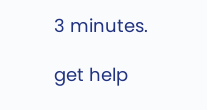3 minutes.

get help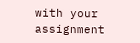with your assignment